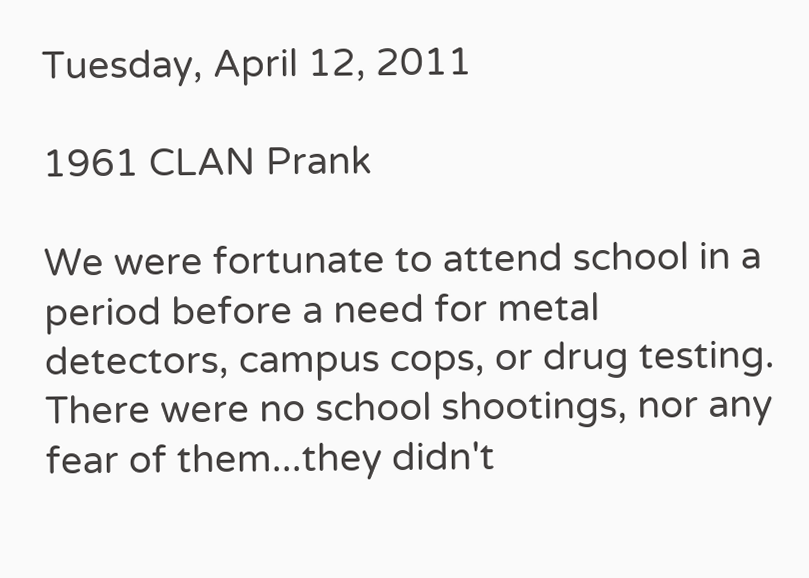Tuesday, April 12, 2011

1961 CLAN Prank

We were fortunate to attend school in a period before a need for metal detectors, campus cops, or drug testing. There were no school shootings, nor any fear of them...they didn't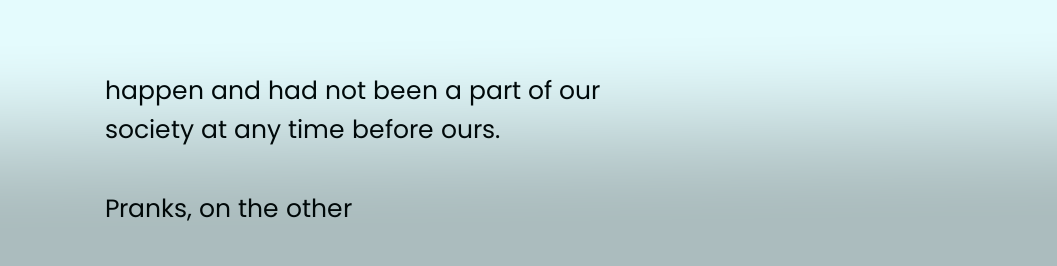happen and had not been a part of our society at any time before ours.

Pranks, on the other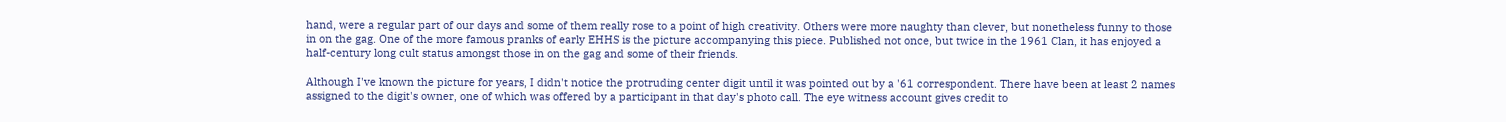hand, were a regular part of our days and some of them really rose to a point of high creativity. Others were more naughty than clever, but nonetheless funny to those in on the gag. One of the more famous pranks of early EHHS is the picture accompanying this piece. Published not once, but twice in the 1961 Clan, it has enjoyed a half-century long cult status amongst those in on the gag and some of their friends.

Although I've known the picture for years, I didn't notice the protruding center digit until it was pointed out by a '61 correspondent. There have been at least 2 names assigned to the digit's owner, one of which was offered by a participant in that day's photo call. The eye witness account gives credit to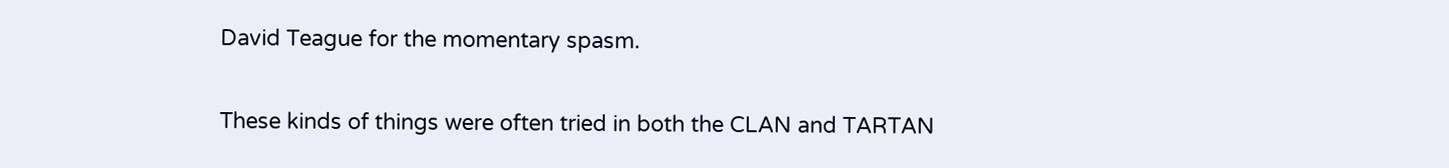David Teague for the momentary spasm.

These kinds of things were often tried in both the CLAN and TARTAN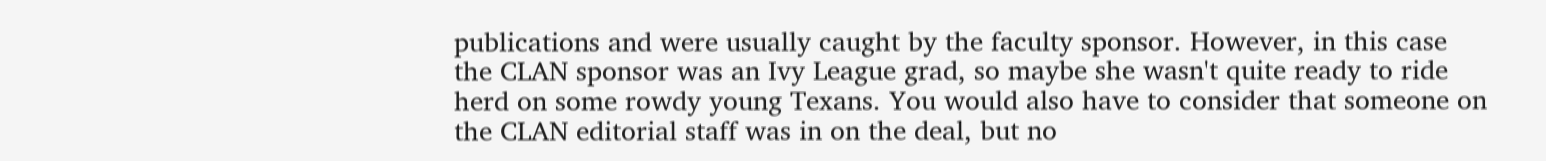publications and were usually caught by the faculty sponsor. However, in this case the CLAN sponsor was an Ivy League grad, so maybe she wasn't quite ready to ride herd on some rowdy young Texans. You would also have to consider that someone on the CLAN editorial staff was in on the deal, but no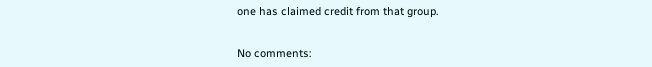one has claimed credit from that group.


No comments: